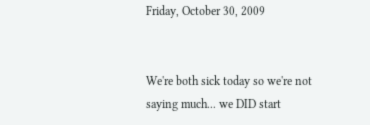Friday, October 30, 2009


We're both sick today so we're not saying much... we DID start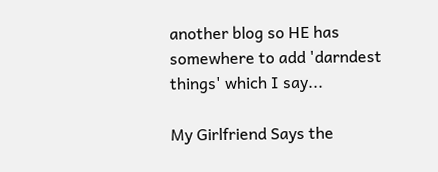another blog so HE has somewhere to add 'darndest things' which I say...

My Girlfriend Says the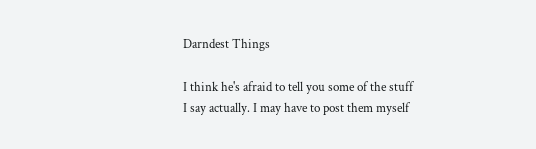Darndest Things

I think he's afraid to tell you some of the stuff I say actually. I may have to post them myself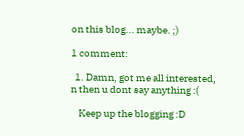on this blog... maybe. ;)

1 comment:

  1. Damn, got me all interested, n then u dont say anything :(

    Keep up the blogging :D